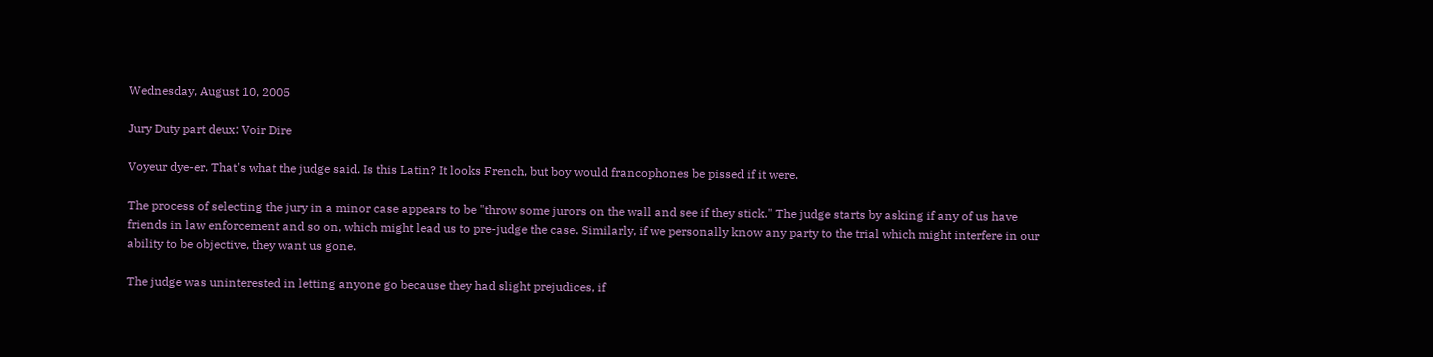Wednesday, August 10, 2005

Jury Duty part deux: Voir Dire

Voyeur dye-er. That's what the judge said. Is this Latin? It looks French, but boy would francophones be pissed if it were.

The process of selecting the jury in a minor case appears to be "throw some jurors on the wall and see if they stick." The judge starts by asking if any of us have friends in law enforcement and so on, which might lead us to pre-judge the case. Similarly, if we personally know any party to the trial which might interfere in our ability to be objective, they want us gone.

The judge was uninterested in letting anyone go because they had slight prejudices, if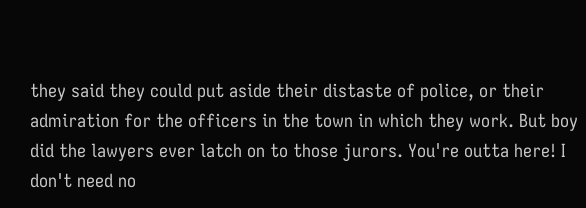they said they could put aside their distaste of police, or their admiration for the officers in the town in which they work. But boy did the lawyers ever latch on to those jurors. You're outta here! I don't need no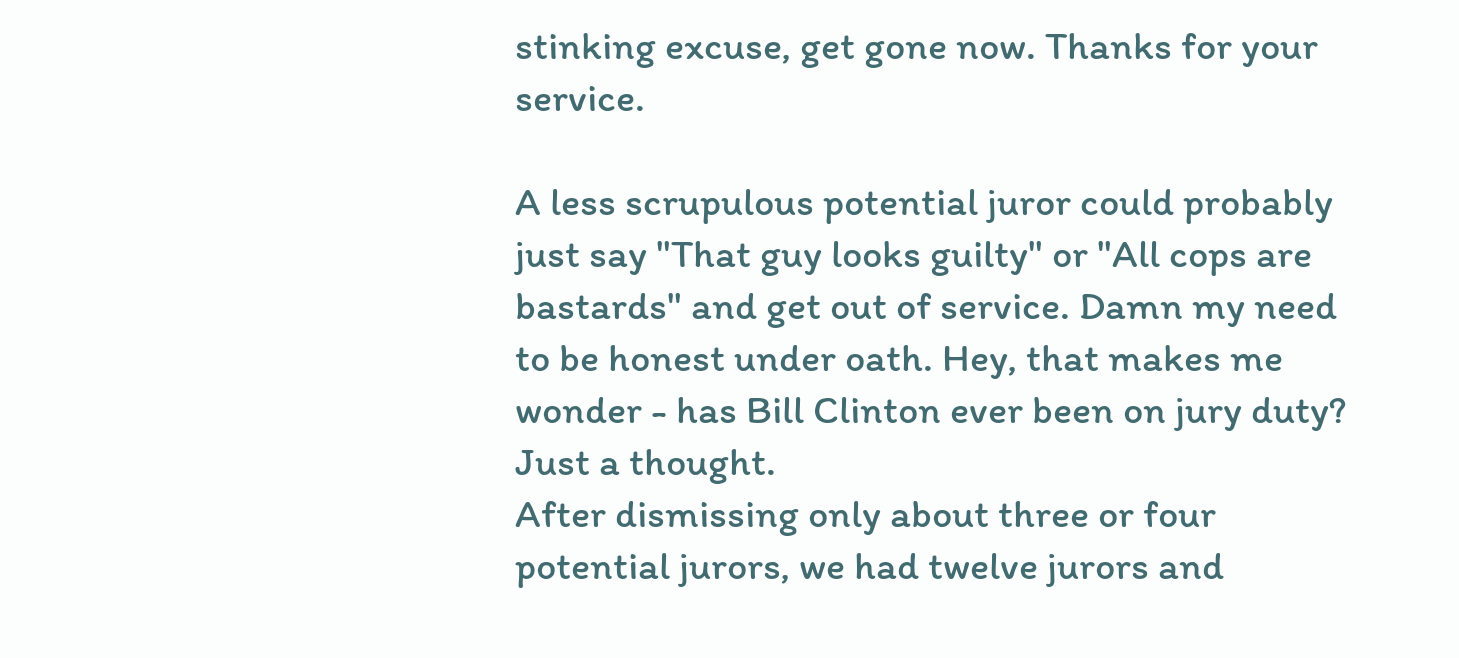stinking excuse, get gone now. Thanks for your service.

A less scrupulous potential juror could probably just say "That guy looks guilty" or "All cops are bastards" and get out of service. Damn my need to be honest under oath. Hey, that makes me wonder - has Bill Clinton ever been on jury duty? Just a thought.
After dismissing only about three or four potential jurors, we had twelve jurors and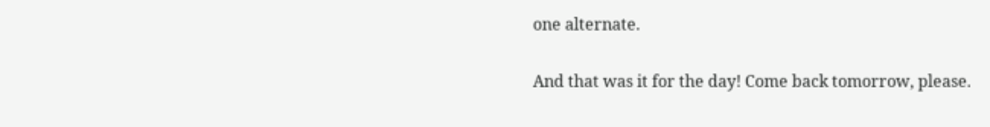one alternate.

And that was it for the day! Come back tomorrow, please.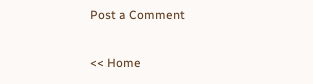Post a Comment

<< Home